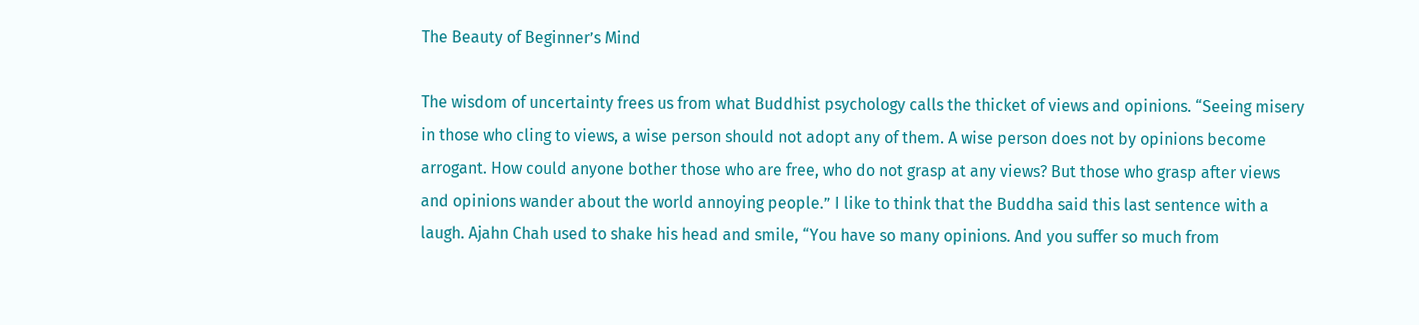The Beauty of Beginner’s Mind

The wisdom of uncertainty frees us from what Buddhist psychology calls the thicket of views and opinions. “Seeing misery in those who cling to views, a wise person should not adopt any of them. A wise person does not by opinions become arrogant. How could anyone bother those who are free, who do not grasp at any views? But those who grasp after views and opinions wander about the world annoying people.” I like to think that the Buddha said this last sentence with a laugh. Ajahn Chah used to shake his head and smile, “You have so many opinions. And you suffer so much from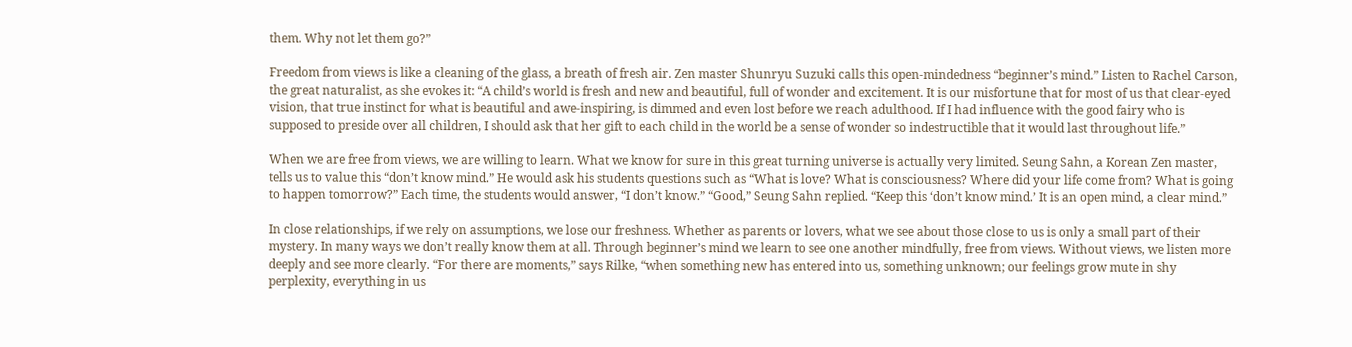them. Why not let them go?”

Freedom from views is like a cleaning of the glass, a breath of fresh air. Zen master Shunryu Suzuki calls this open-mindedness “beginner’s mind.” Listen to Rachel Carson, the great naturalist, as she evokes it: “A child’s world is fresh and new and beautiful, full of wonder and excitement. It is our misfortune that for most of us that clear-eyed vision, that true instinct for what is beautiful and awe-inspiring, is dimmed and even lost before we reach adulthood. If I had influence with the good fairy who is supposed to preside over all children, I should ask that her gift to each child in the world be a sense of wonder so indestructible that it would last throughout life.”

When we are free from views, we are willing to learn. What we know for sure in this great turning universe is actually very limited. Seung Sahn, a Korean Zen master, tells us to value this “don’t know mind.” He would ask his students questions such as “What is love? What is consciousness? Where did your life come from? What is going to happen tomorrow?” Each time, the students would answer, “I don’t know.” “Good,” Seung Sahn replied. “Keep this ‘don’t know mind.’ It is an open mind, a clear mind.”

In close relationships, if we rely on assumptions, we lose our freshness. Whether as parents or lovers, what we see about those close to us is only a small part of their mystery. In many ways we don’t really know them at all. Through beginner’s mind we learn to see one another mindfully, free from views. Without views, we listen more deeply and see more clearly. “For there are moments,” says Rilke, “when something new has entered into us, something unknown; our feelings grow mute in shy perplexity, everything in us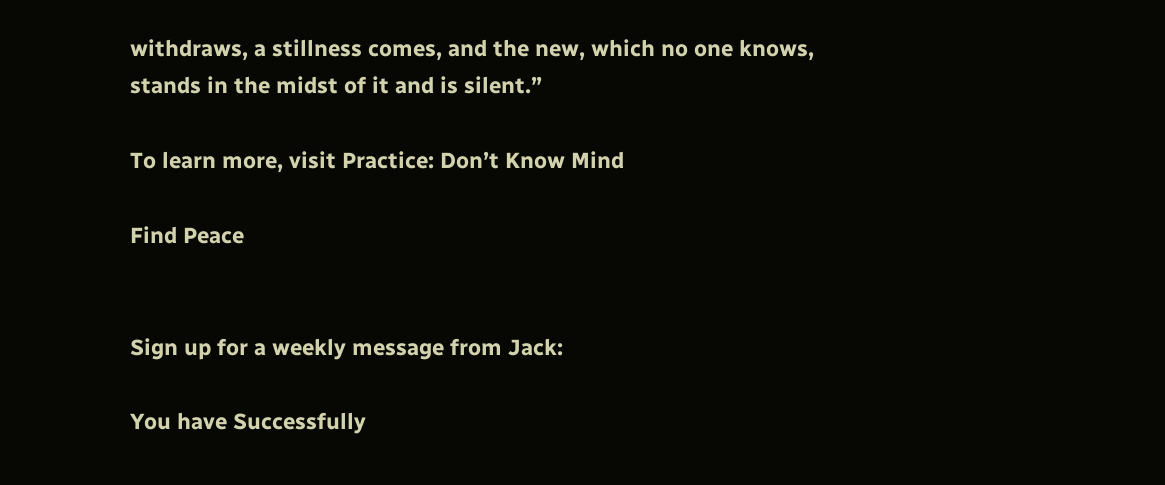withdraws, a stillness comes, and the new, which no one knows, stands in the midst of it and is silent.”

To learn more, visit Practice: Don’t Know Mind

Find Peace


Sign up for a weekly message from Jack:

You have Successfully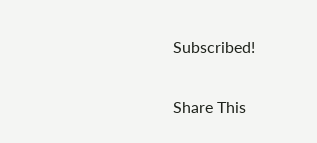Subscribed!

Share This